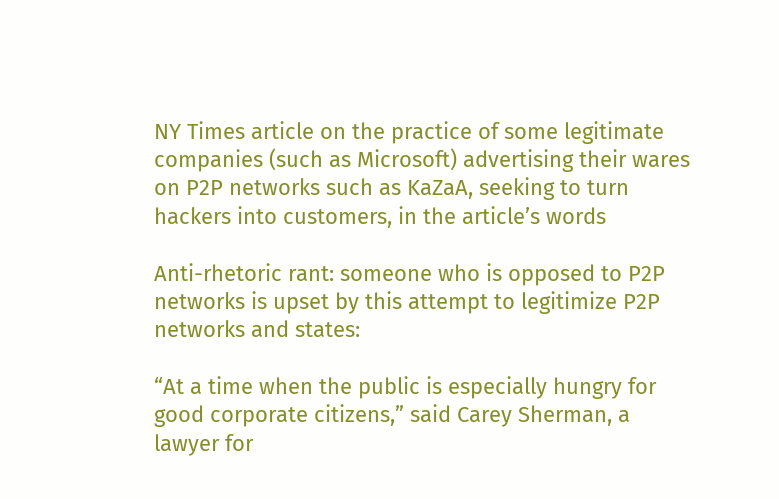NY Times article on the practice of some legitimate companies (such as Microsoft) advertising their wares on P2P networks such as KaZaA, seeking to turn hackers into customers, in the article’s words

Anti-rhetoric rant: someone who is opposed to P2P networks is upset by this attempt to legitimize P2P networks and states:

“At a time when the public is especially hungry for good corporate citizens,” said Carey Sherman, a lawyer for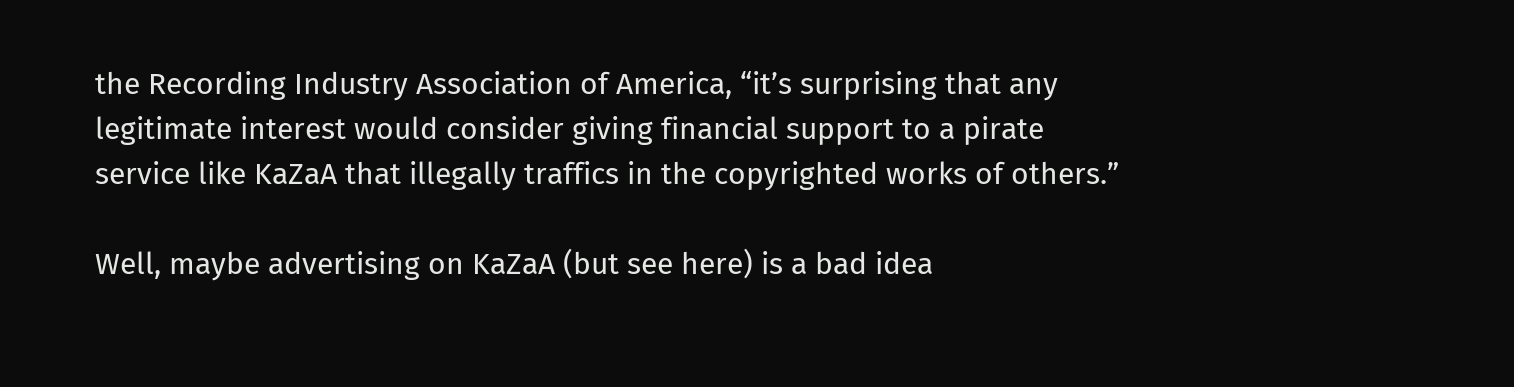the Recording Industry Association of America, “it’s surprising that any legitimate interest would consider giving financial support to a pirate service like KaZaA that illegally traffics in the copyrighted works of others.”

Well, maybe advertising on KaZaA (but see here) is a bad idea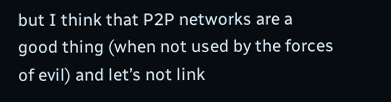but I think that P2P networks are a good thing (when not used by the forces of evil) and let’s not link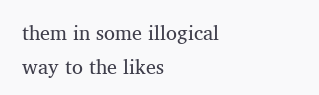them in some illogical way to the likes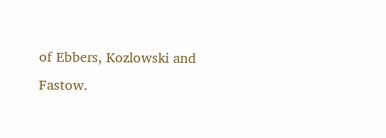of Ebbers, Kozlowski and Fastow.